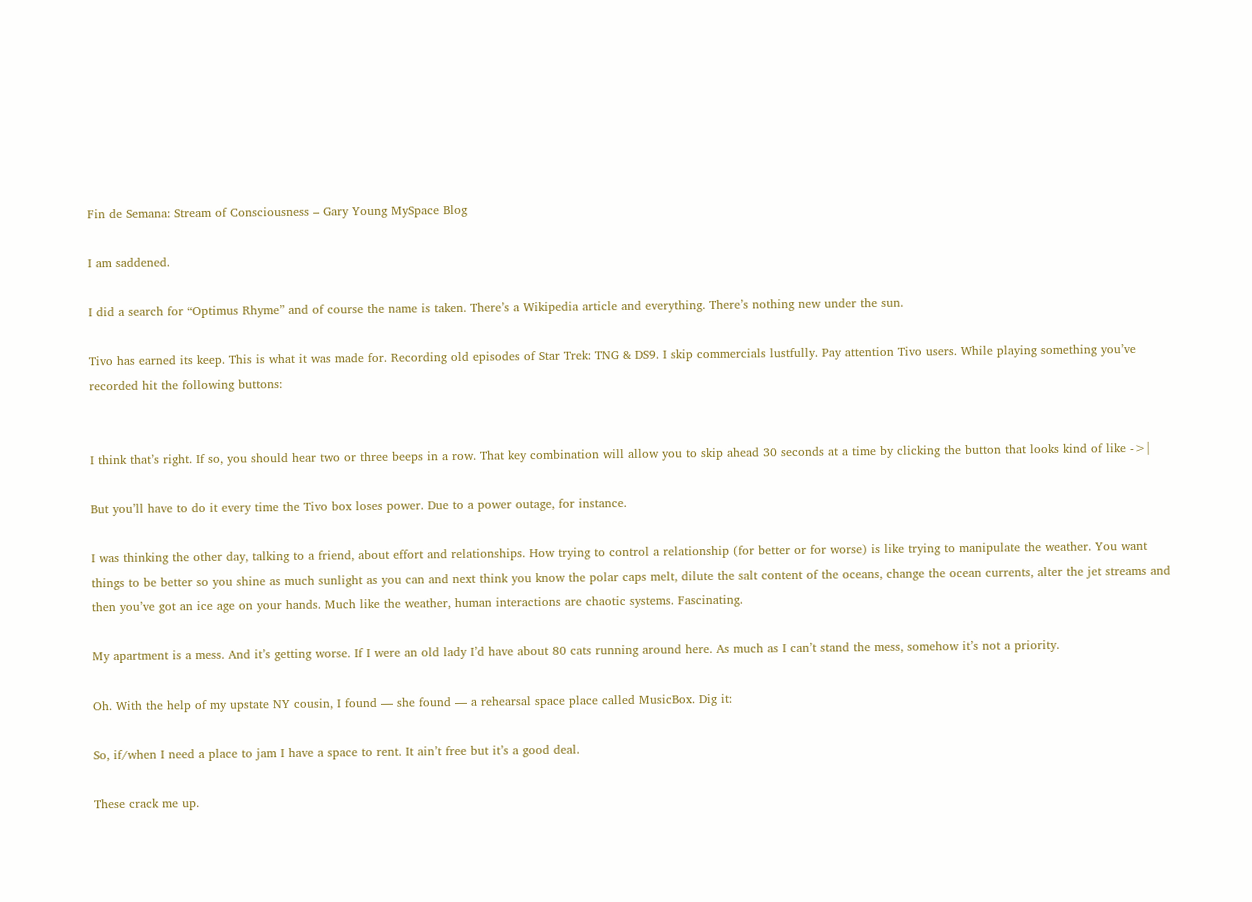Fin de Semana: Stream of Consciousness – Gary Young MySpace Blog

I am saddened.

I did a search for “Optimus Rhyme” and of course the name is taken. There’s a Wikipedia article and everything. There’s nothing new under the sun.

Tivo has earned its keep. This is what it was made for. Recording old episodes of Star Trek: TNG & DS9. I skip commercials lustfully. Pay attention Tivo users. While playing something you’ve recorded hit the following buttons:


I think that’s right. If so, you should hear two or three beeps in a row. That key combination will allow you to skip ahead 30 seconds at a time by clicking the button that looks kind of like ->|

But you’ll have to do it every time the Tivo box loses power. Due to a power outage, for instance.

I was thinking the other day, talking to a friend, about effort and relationships. How trying to control a relationship (for better or for worse) is like trying to manipulate the weather. You want things to be better so you shine as much sunlight as you can and next think you know the polar caps melt, dilute the salt content of the oceans, change the ocean currents, alter the jet streams and then you’ve got an ice age on your hands. Much like the weather, human interactions are chaotic systems. Fascinating.

My apartment is a mess. And it’s getting worse. If I were an old lady I’d have about 80 cats running around here. As much as I can’t stand the mess, somehow it’s not a priority.

Oh. With the help of my upstate NY cousin, I found — she found — a rehearsal space place called MusicBox. Dig it:

So, if/when I need a place to jam I have a space to rent. It ain’t free but it’s a good deal.

These crack me up.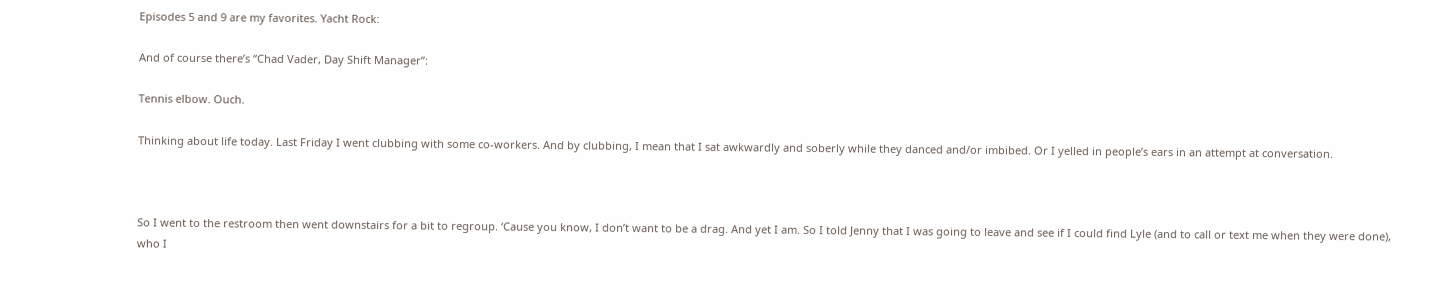Episodes 5 and 9 are my favorites. Yacht Rock:

And of course there’s “Chad Vader, Day Shift Manager”:

Tennis elbow. Ouch.

Thinking about life today. Last Friday I went clubbing with some co-workers. And by clubbing, I mean that I sat awkwardly and soberly while they danced and/or imbibed. Or I yelled in people’s ears in an attempt at conversation.



So I went to the restroom then went downstairs for a bit to regroup. ‘Cause you know, I don’t want to be a drag. And yet I am. So I told Jenny that I was going to leave and see if I could find Lyle (and to call or text me when they were done), who I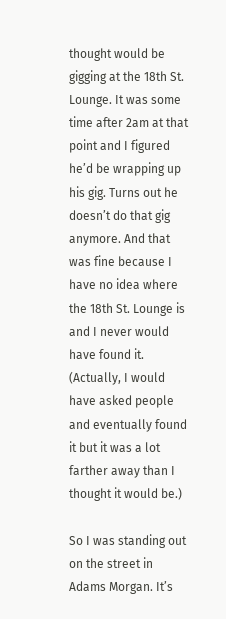thought would be gigging at the 18th St. Lounge. It was some time after 2am at that point and I figured he’d be wrapping up his gig. Turns out he doesn’t do that gig anymore. And that was fine because I have no idea where the 18th St. Lounge is and I never would have found it. (Actually, I would have asked people and eventually found it but it was a lot farther away than I thought it would be.)

So I was standing out on the street in Adams Morgan. It’s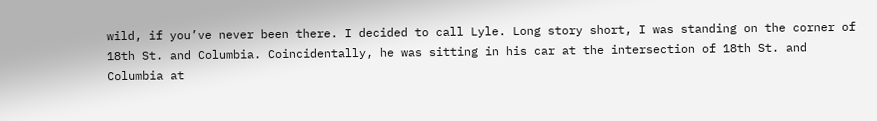wild, if you’ve never been there. I decided to call Lyle. Long story short, I was standing on the corner of 18th St. and Columbia. Coincidentally, he was sitting in his car at the intersection of 18th St. and Columbia at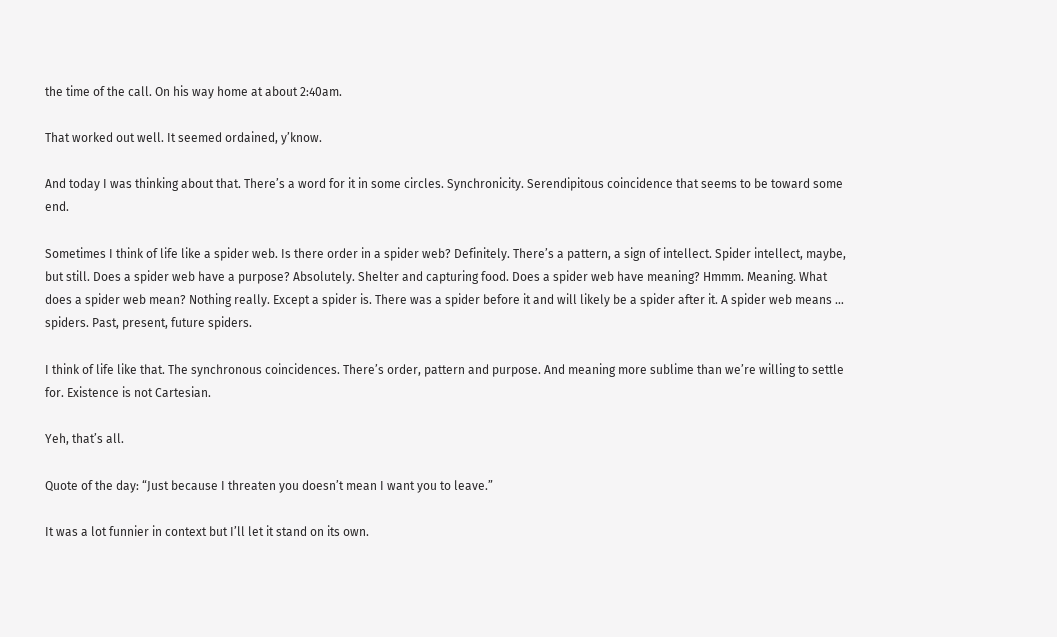the time of the call. On his way home at about 2:40am.

That worked out well. It seemed ordained, y’know.

And today I was thinking about that. There’s a word for it in some circles. Synchronicity. Serendipitous coincidence that seems to be toward some end.

Sometimes I think of life like a spider web. Is there order in a spider web? Definitely. There’s a pattern, a sign of intellect. Spider intellect, maybe, but still. Does a spider web have a purpose? Absolutely. Shelter and capturing food. Does a spider web have meaning? Hmmm. Meaning. What does a spider web mean? Nothing really. Except a spider is. There was a spider before it and will likely be a spider after it. A spider web means … spiders. Past, present, future spiders.

I think of life like that. The synchronous coincidences. There’s order, pattern and purpose. And meaning more sublime than we’re willing to settle for. Existence is not Cartesian.

Yeh, that’s all.

Quote of the day: “Just because I threaten you doesn’t mean I want you to leave.”

It was a lot funnier in context but I’ll let it stand on its own.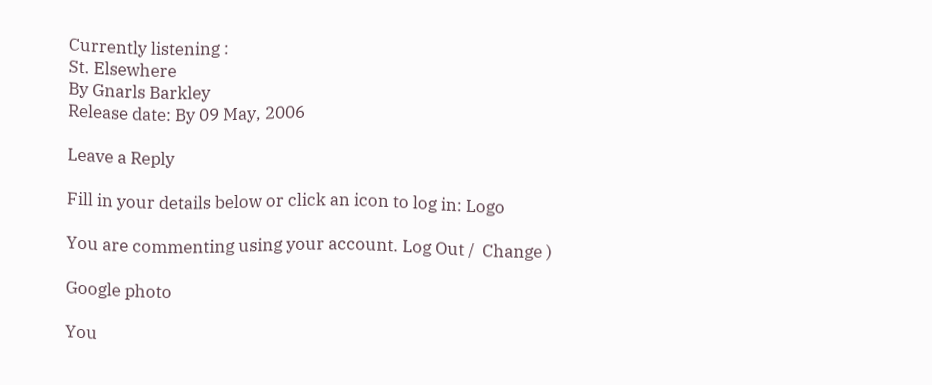Currently listening :
St. Elsewhere
By Gnarls Barkley
Release date: By 09 May, 2006

Leave a Reply

Fill in your details below or click an icon to log in: Logo

You are commenting using your account. Log Out /  Change )

Google photo

You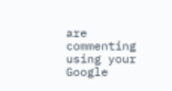are commenting using your Google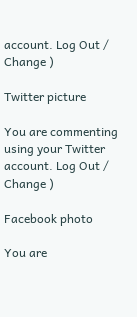account. Log Out /  Change )

Twitter picture

You are commenting using your Twitter account. Log Out /  Change )

Facebook photo

You are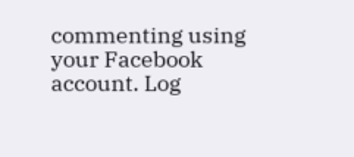commenting using your Facebook account. Log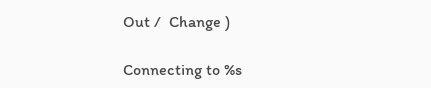Out /  Change )

Connecting to %s